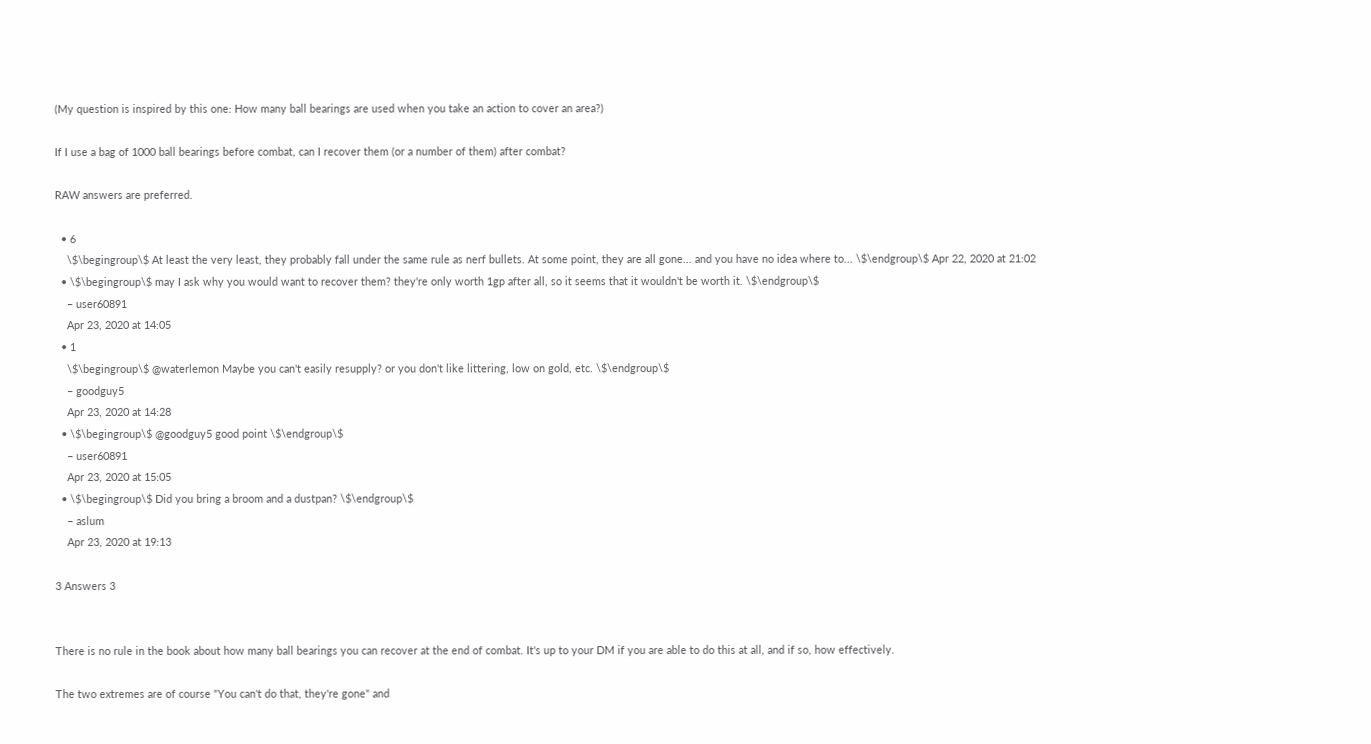(My question is inspired by this one: How many ball bearings are used when you take an action to cover an area?)

If I use a bag of 1000 ball bearings before combat, can I recover them (or a number of them) after combat?

RAW answers are preferred.

  • 6
    \$\begingroup\$ At least the very least, they probably fall under the same rule as nerf bullets. At some point, they are all gone... and you have no idea where to... \$\endgroup\$ Apr 22, 2020 at 21:02
  • \$\begingroup\$ may I ask why you would want to recover them? they're only worth 1gp after all, so it seems that it wouldn't be worth it. \$\endgroup\$
    – user60891
    Apr 23, 2020 at 14:05
  • 1
    \$\begingroup\$ @waterlemon Maybe you can't easily resupply? or you don't like littering, low on gold, etc. \$\endgroup\$
    – goodguy5
    Apr 23, 2020 at 14:28
  • \$\begingroup\$ @goodguy5 good point \$\endgroup\$
    – user60891
    Apr 23, 2020 at 15:05
  • \$\begingroup\$ Did you bring a broom and a dustpan? \$\endgroup\$
    – aslum
    Apr 23, 2020 at 19:13

3 Answers 3


There is no rule in the book about how many ball bearings you can recover at the end of combat. It's up to your DM if you are able to do this at all, and if so, how effectively.

The two extremes are of course "You can't do that, they're gone" and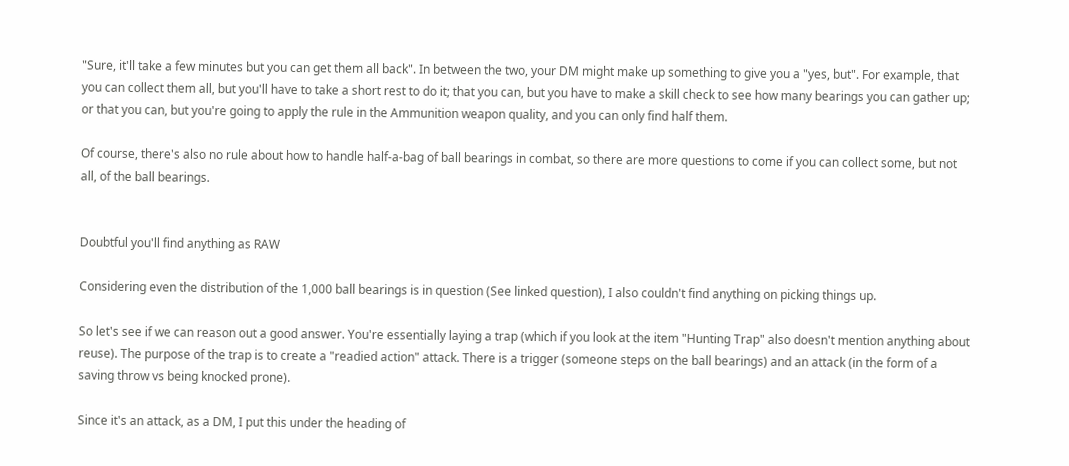"Sure, it'll take a few minutes but you can get them all back". In between the two, your DM might make up something to give you a "yes, but". For example, that you can collect them all, but you'll have to take a short rest to do it; that you can, but you have to make a skill check to see how many bearings you can gather up; or that you can, but you're going to apply the rule in the Ammunition weapon quality, and you can only find half them.

Of course, there's also no rule about how to handle half-a-bag of ball bearings in combat, so there are more questions to come if you can collect some, but not all, of the ball bearings.


Doubtful you'll find anything as RAW

Considering even the distribution of the 1,000 ball bearings is in question (See linked question), I also couldn't find anything on picking things up.

So let's see if we can reason out a good answer. You're essentially laying a trap (which if you look at the item "Hunting Trap" also doesn't mention anything about reuse). The purpose of the trap is to create a "readied action" attack. There is a trigger (someone steps on the ball bearings) and an attack (in the form of a saving throw vs being knocked prone).

Since it's an attack, as a DM, I put this under the heading of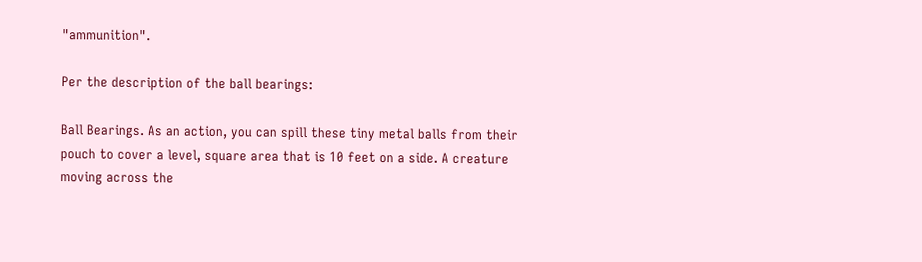"ammunition".

Per the description of the ball bearings:

Ball Bearings. As an action, you can spill these tiny metal balls from their pouch to cover a level, square area that is 10 feet on a side. A creature moving across the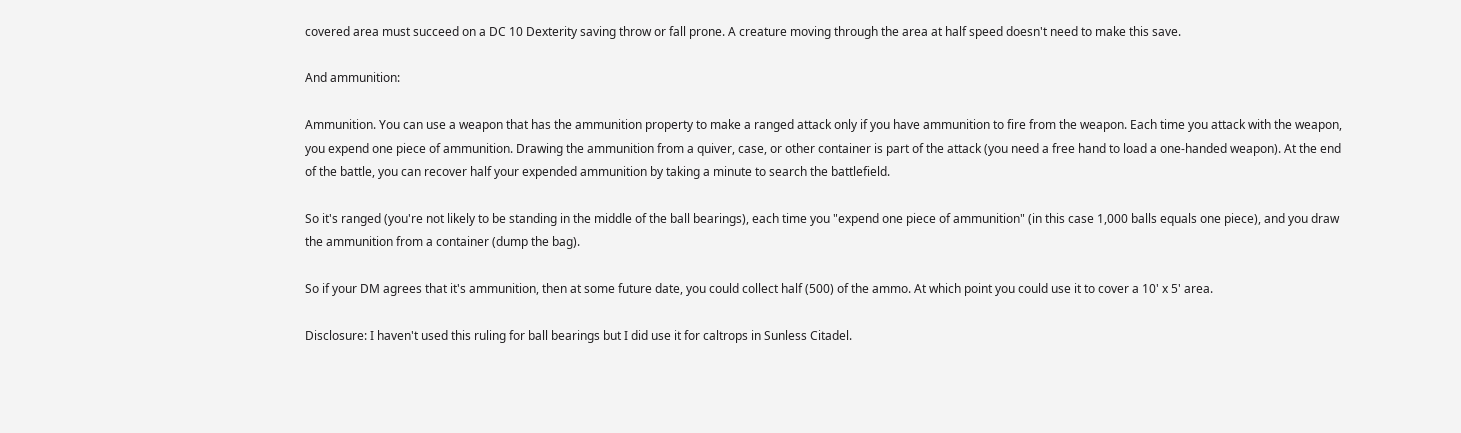covered area must succeed on a DC 10 Dexterity saving throw or fall prone. A creature moving through the area at half speed doesn't need to make this save.

And ammunition:

Ammunition. You can use a weapon that has the ammunition property to make a ranged attack only if you have ammunition to fire from the weapon. Each time you attack with the weapon, you expend one piece of ammunition. Drawing the ammunition from a quiver, case, or other container is part of the attack (you need a free hand to load a one-handed weapon). At the end of the battle, you can recover half your expended ammunition by taking a minute to search the battlefield.

So it's ranged (you're not likely to be standing in the middle of the ball bearings), each time you "expend one piece of ammunition" (in this case 1,000 balls equals one piece), and you draw the ammunition from a container (dump the bag).

So if your DM agrees that it's ammunition, then at some future date, you could collect half (500) of the ammo. At which point you could use it to cover a 10' x 5' area.

Disclosure: I haven't used this ruling for ball bearings but I did use it for caltrops in Sunless Citadel.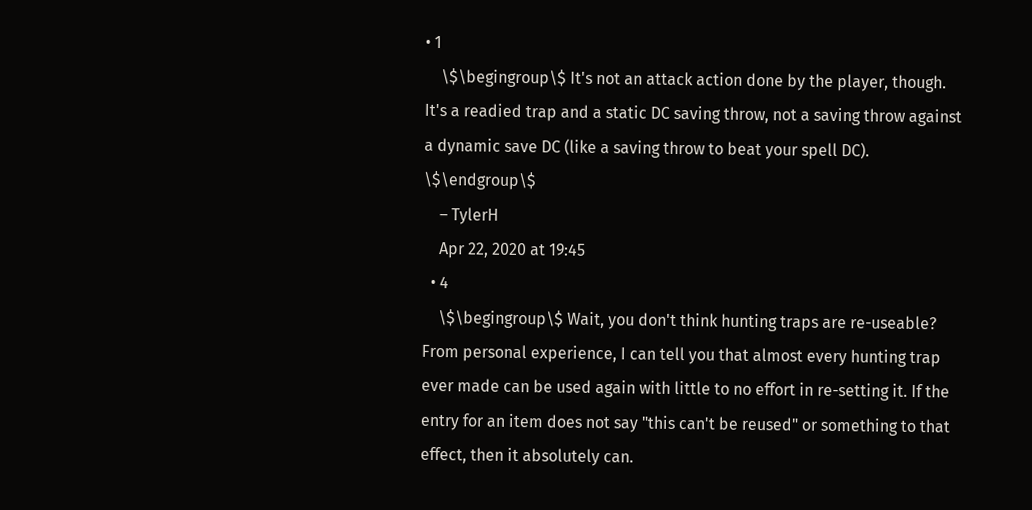• 1
    \$\begingroup\$ It's not an attack action done by the player, though. It's a readied trap and a static DC saving throw, not a saving throw against a dynamic save DC (like a saving throw to beat your spell DC). \$\endgroup\$
    – TylerH
    Apr 22, 2020 at 19:45
  • 4
    \$\begingroup\$ Wait, you don't think hunting traps are re-useable? From personal experience, I can tell you that almost every hunting trap ever made can be used again with little to no effort in re-setting it. If the entry for an item does not say "this can't be reused" or something to that effect, then it absolutely can.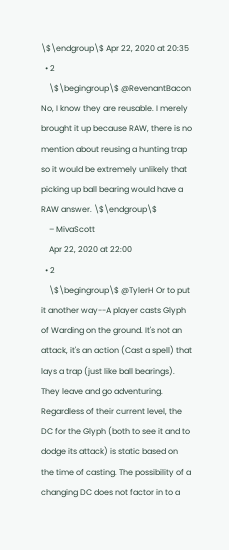\$\endgroup\$ Apr 22, 2020 at 20:35
  • 2
    \$\begingroup\$ @RevenantBacon No, I know they are reusable. I merely brought it up because RAW, there is no mention about reusing a hunting trap so it would be extremely unlikely that picking up ball bearing would have a RAW answer. \$\endgroup\$
    – MivaScott
    Apr 22, 2020 at 22:00
  • 2
    \$\begingroup\$ @TylerH Or to put it another way--A player casts Glyph of Warding on the ground. It's not an attack, it's an action (Cast a spell) that lays a trap (just like ball bearings). They leave and go adventuring. Regardless of their current level, the DC for the Glyph (both to see it and to dodge its attack) is static based on the time of casting. The possibility of a changing DC does not factor in to a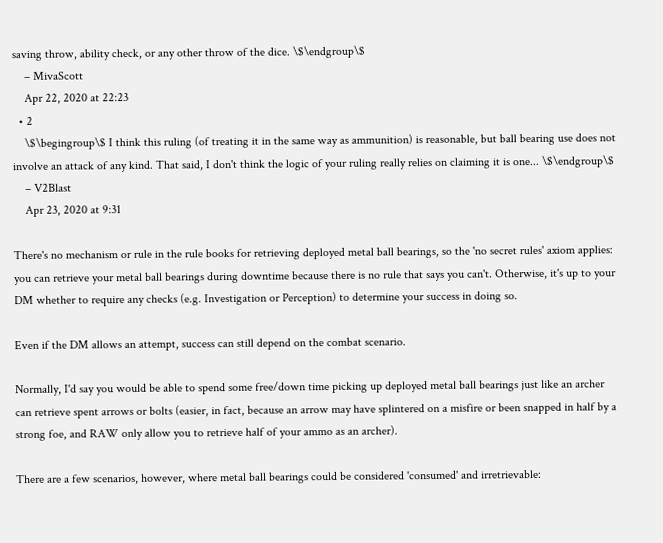saving throw, ability check, or any other throw of the dice. \$\endgroup\$
    – MivaScott
    Apr 22, 2020 at 22:23
  • 2
    \$\begingroup\$ I think this ruling (of treating it in the same way as ammunition) is reasonable, but ball bearing use does not involve an attack of any kind. That said, I don't think the logic of your ruling really relies on claiming it is one... \$\endgroup\$
    – V2Blast
    Apr 23, 2020 at 9:31

There's no mechanism or rule in the rule books for retrieving deployed metal ball bearings, so the 'no secret rules' axiom applies: you can retrieve your metal ball bearings during downtime because there is no rule that says you can't. Otherwise, it's up to your DM whether to require any checks (e.g. Investigation or Perception) to determine your success in doing so.

Even if the DM allows an attempt, success can still depend on the combat scenario.

Normally, I'd say you would be able to spend some free/down time picking up deployed metal ball bearings just like an archer can retrieve spent arrows or bolts (easier, in fact, because an arrow may have splintered on a misfire or been snapped in half by a strong foe, and RAW only allow you to retrieve half of your ammo as an archer).

There are a few scenarios, however, where metal ball bearings could be considered 'consumed' and irretrievable: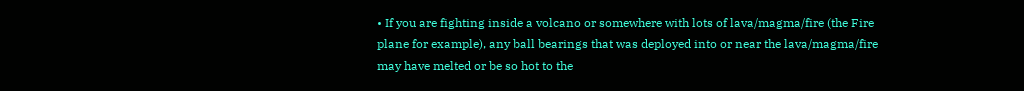• If you are fighting inside a volcano or somewhere with lots of lava/magma/fire (the Fire plane for example), any ball bearings that was deployed into or near the lava/magma/fire may have melted or be so hot to the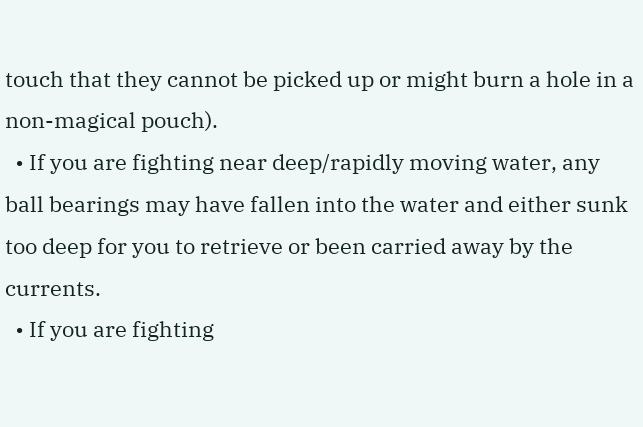touch that they cannot be picked up or might burn a hole in a non-magical pouch).
  • If you are fighting near deep/rapidly moving water, any ball bearings may have fallen into the water and either sunk too deep for you to retrieve or been carried away by the currents.
  • If you are fighting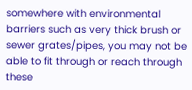somewhere with environmental barriers such as very thick brush or sewer grates/pipes, you may not be able to fit through or reach through these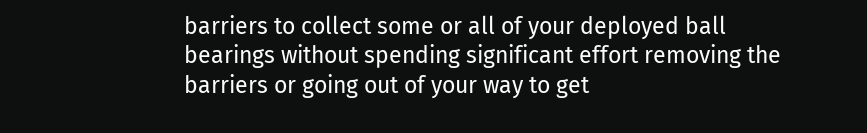barriers to collect some or all of your deployed ball bearings without spending significant effort removing the barriers or going out of your way to get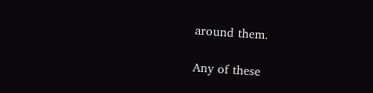around them.

Any of these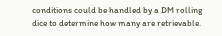conditions could be handled by a DM rolling dice to determine how many are retrievable.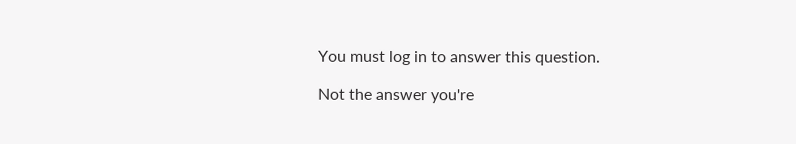You must log in to answer this question.

Not the answer you're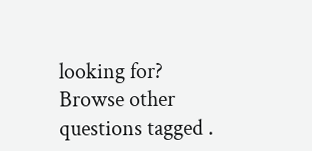looking for? Browse other questions tagged .